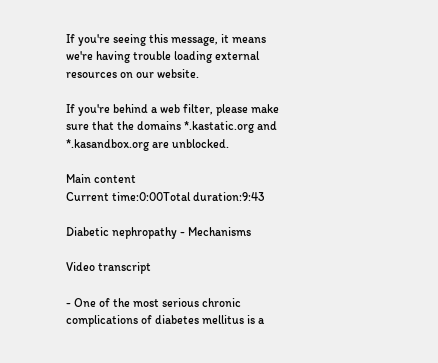If you're seeing this message, it means we're having trouble loading external resources on our website.

If you're behind a web filter, please make sure that the domains *.kastatic.org and *.kasandbox.org are unblocked.

Main content
Current time:0:00Total duration:9:43

Diabetic nephropathy - Mechanisms

Video transcript

- One of the most serious chronic complications of diabetes mellitus is a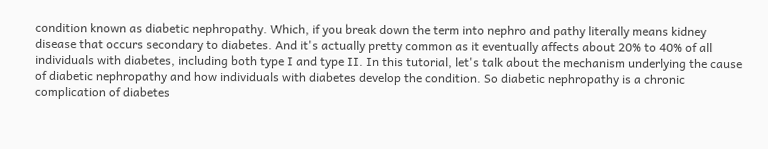condition known as diabetic nephropathy. Which, if you break down the term into nephro and pathy literally means kidney disease that occurs secondary to diabetes. And it's actually pretty common as it eventually affects about 20% to 40% of all individuals with diabetes, including both type I and type II. In this tutorial, let's talk about the mechanism underlying the cause of diabetic nephropathy and how individuals with diabetes develop the condition. So diabetic nephropathy is a chronic complication of diabetes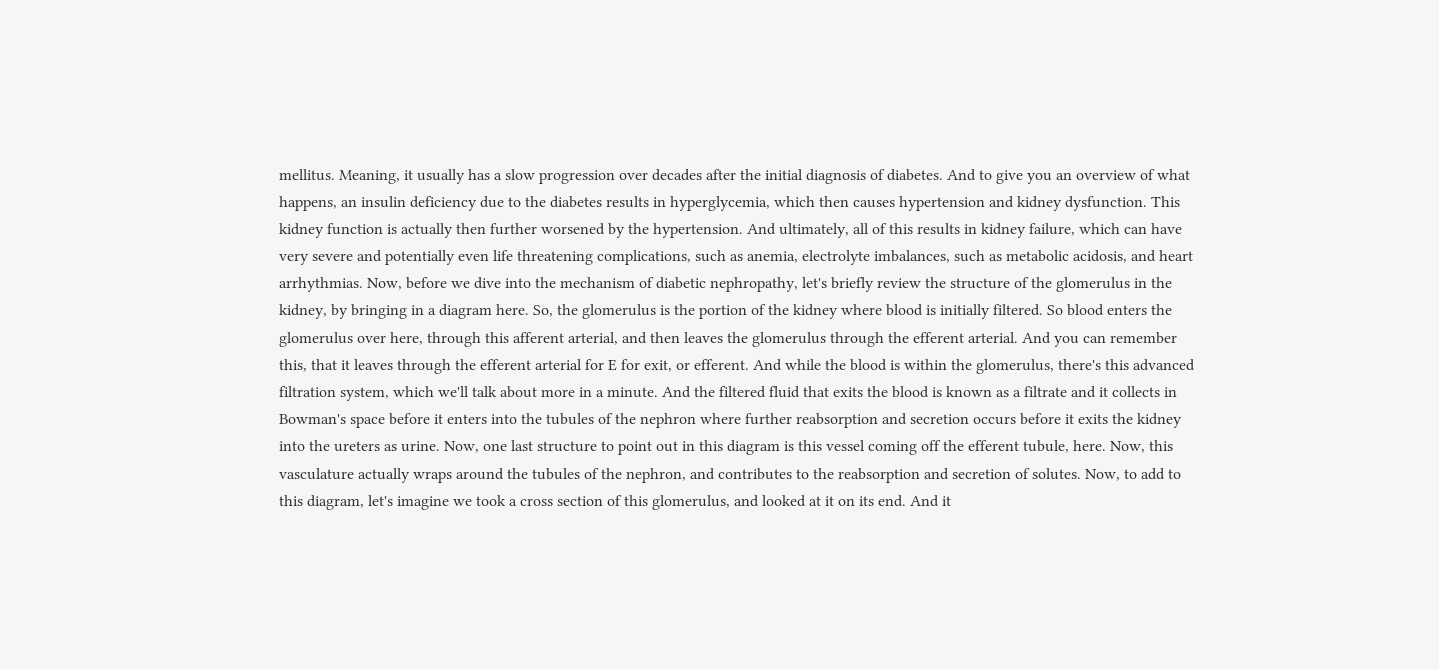mellitus. Meaning, it usually has a slow progression over decades after the initial diagnosis of diabetes. And to give you an overview of what happens, an insulin deficiency due to the diabetes results in hyperglycemia, which then causes hypertension and kidney dysfunction. This kidney function is actually then further worsened by the hypertension. And ultimately, all of this results in kidney failure, which can have very severe and potentially even life threatening complications, such as anemia, electrolyte imbalances, such as metabolic acidosis, and heart arrhythmias. Now, before we dive into the mechanism of diabetic nephropathy, let's briefly review the structure of the glomerulus in the kidney, by bringing in a diagram here. So, the glomerulus is the portion of the kidney where blood is initially filtered. So blood enters the glomerulus over here, through this afferent arterial, and then leaves the glomerulus through the efferent arterial. And you can remember this, that it leaves through the efferent arterial for E for exit, or efferent. And while the blood is within the glomerulus, there's this advanced filtration system, which we'll talk about more in a minute. And the filtered fluid that exits the blood is known as a filtrate and it collects in Bowman's space before it enters into the tubules of the nephron where further reabsorption and secretion occurs before it exits the kidney into the ureters as urine. Now, one last structure to point out in this diagram is this vessel coming off the efferent tubule, here. Now, this vasculature actually wraps around the tubules of the nephron, and contributes to the reabsorption and secretion of solutes. Now, to add to this diagram, let's imagine we took a cross section of this glomerulus, and looked at it on its end. And it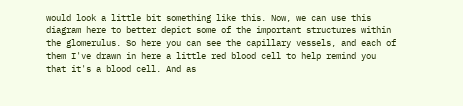would look a little bit something like this. Now, we can use this diagram here to better depict some of the important structures within the glomerulus. So here you can see the capillary vessels, and each of them I've drawn in here a little red blood cell to help remind you that it's a blood cell. And as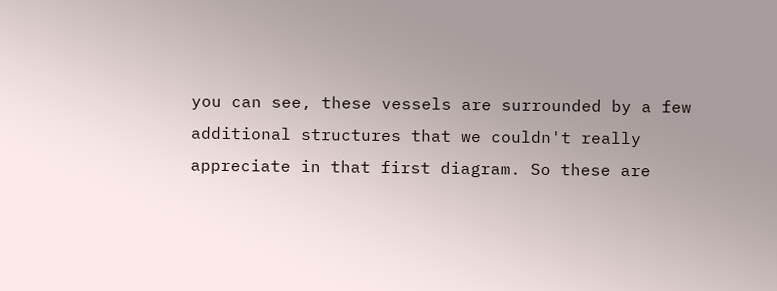you can see, these vessels are surrounded by a few additional structures that we couldn't really appreciate in that first diagram. So these are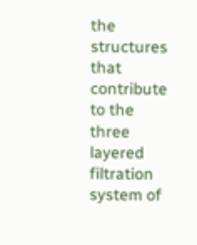the structures that contribute to the three layered filtration system of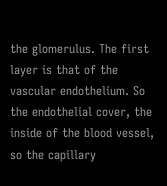the glomerulus. The first layer is that of the vascular endothelium. So the endothelial cover, the inside of the blood vessel, so the capillary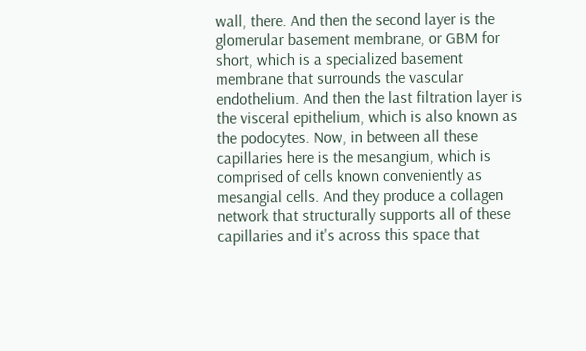wall, there. And then the second layer is the glomerular basement membrane, or GBM for short, which is a specialized basement membrane that surrounds the vascular endothelium. And then the last filtration layer is the visceral epithelium, which is also known as the podocytes. Now, in between all these capillaries here is the mesangium, which is comprised of cells known conveniently as mesangial cells. And they produce a collagen network that structurally supports all of these capillaries and it's across this space that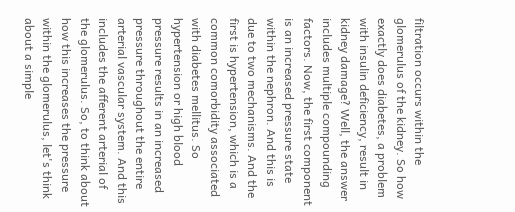filtration occurs within the glomerulus of the kidney. So how exactly does diabetes, a problem with insulin deficiency, result in kidney damage? Well, the answer includes multiple compounding factors. Now, the first component is an increased pressure state within the nephron. And this is due to two mechanisms. And the first is hypertension, which is a common comorbidity associated with diabetes mellitus. So hypertension or high blood pressure results in an increased pressure throughout the entire arterial vascular system. And this includes the afferent arterial of the glomerulus. So, to think about how this increases the pressure within the glomerulus, let's think about a simple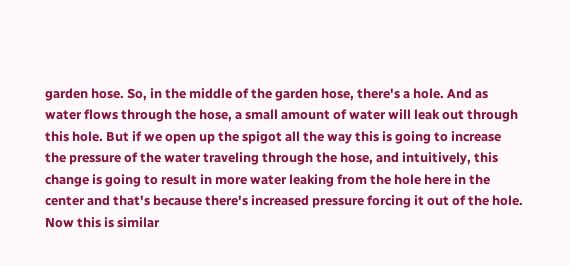garden hose. So, in the middle of the garden hose, there's a hole. And as water flows through the hose, a small amount of water will leak out through this hole. But if we open up the spigot all the way this is going to increase the pressure of the water traveling through the hose, and intuitively, this change is going to result in more water leaking from the hole here in the center and that's because there's increased pressure forcing it out of the hole. Now this is similar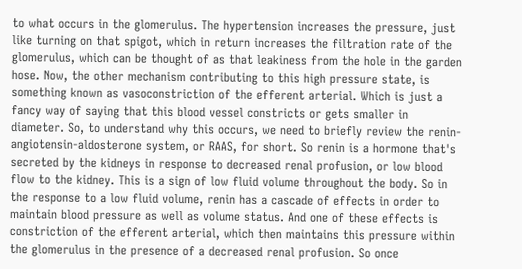to what occurs in the glomerulus. The hypertension increases the pressure, just like turning on that spigot, which in return increases the filtration rate of the glomerulus, which can be thought of as that leakiness from the hole in the garden hose. Now, the other mechanism contributing to this high pressure state, is something known as vasoconstriction of the efferent arterial. Which is just a fancy way of saying that this blood vessel constricts or gets smaller in diameter. So, to understand why this occurs, we need to briefly review the renin-angiotensin-aldosterone system, or RAAS, for short. So renin is a hormone that's secreted by the kidneys in response to decreased renal profusion, or low blood flow to the kidney. This is a sign of low fluid volume throughout the body. So in the response to a low fluid volume, renin has a cascade of effects in order to maintain blood pressure as well as volume status. And one of these effects is constriction of the efferent arterial, which then maintains this pressure within the glomerulus in the presence of a decreased renal profusion. So once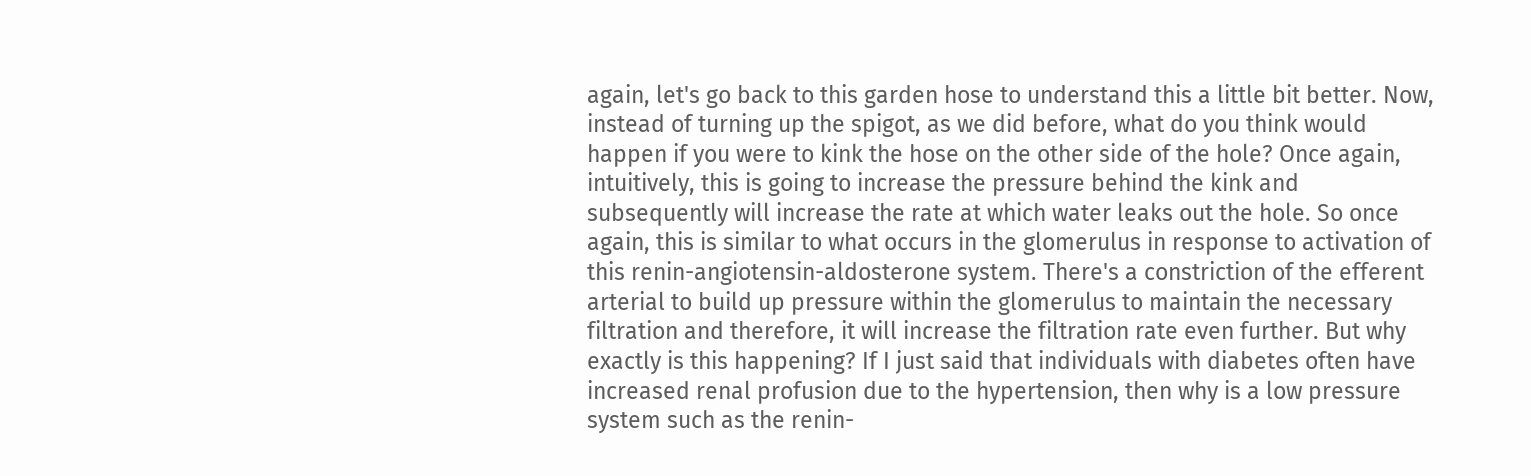again, let's go back to this garden hose to understand this a little bit better. Now, instead of turning up the spigot, as we did before, what do you think would happen if you were to kink the hose on the other side of the hole? Once again, intuitively, this is going to increase the pressure behind the kink and subsequently will increase the rate at which water leaks out the hole. So once again, this is similar to what occurs in the glomerulus in response to activation of this renin-angiotensin-aldosterone system. There's a constriction of the efferent arterial to build up pressure within the glomerulus to maintain the necessary filtration and therefore, it will increase the filtration rate even further. But why exactly is this happening? If I just said that individuals with diabetes often have increased renal profusion due to the hypertension, then why is a low pressure system such as the renin-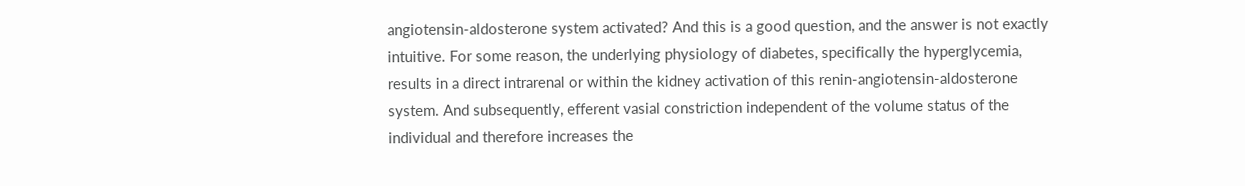angiotensin-aldosterone system activated? And this is a good question, and the answer is not exactly intuitive. For some reason, the underlying physiology of diabetes, specifically the hyperglycemia, results in a direct intrarenal or within the kidney activation of this renin-angiotensin-aldosterone system. And subsequently, efferent vasial constriction independent of the volume status of the individual and therefore increases the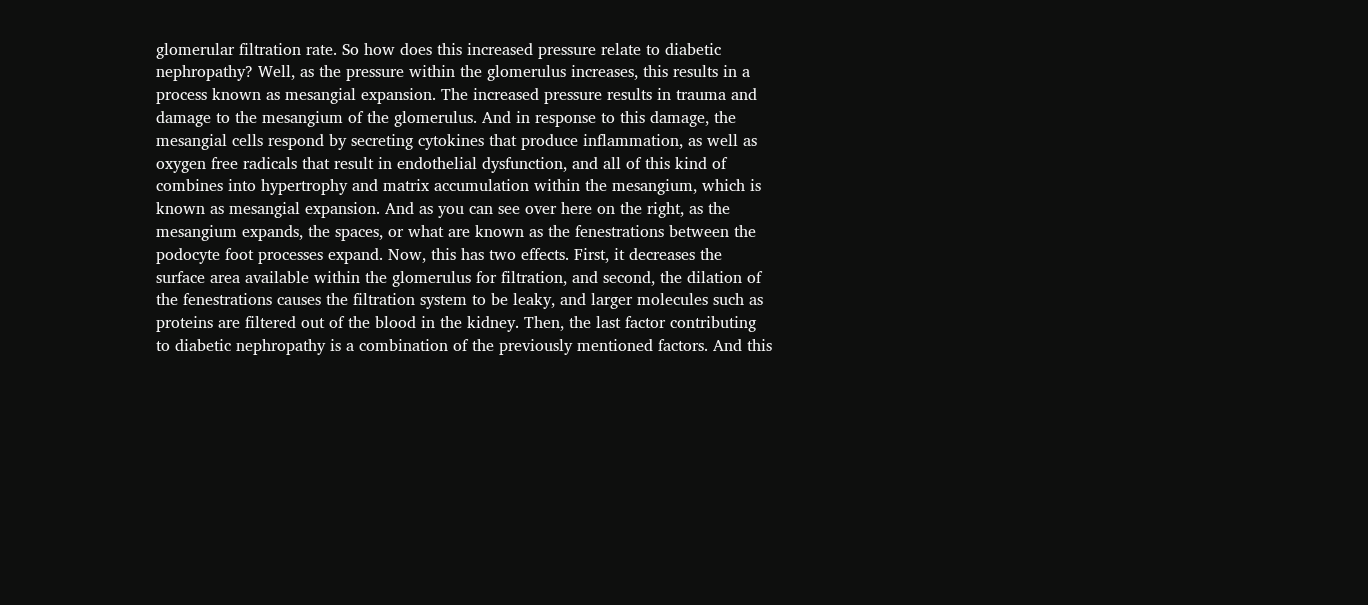glomerular filtration rate. So how does this increased pressure relate to diabetic nephropathy? Well, as the pressure within the glomerulus increases, this results in a process known as mesangial expansion. The increased pressure results in trauma and damage to the mesangium of the glomerulus. And in response to this damage, the mesangial cells respond by secreting cytokines that produce inflammation, as well as oxygen free radicals that result in endothelial dysfunction, and all of this kind of combines into hypertrophy and matrix accumulation within the mesangium, which is known as mesangial expansion. And as you can see over here on the right, as the mesangium expands, the spaces, or what are known as the fenestrations between the podocyte foot processes expand. Now, this has two effects. First, it decreases the surface area available within the glomerulus for filtration, and second, the dilation of the fenestrations causes the filtration system to be leaky, and larger molecules such as proteins are filtered out of the blood in the kidney. Then, the last factor contributing to diabetic nephropathy is a combination of the previously mentioned factors. And this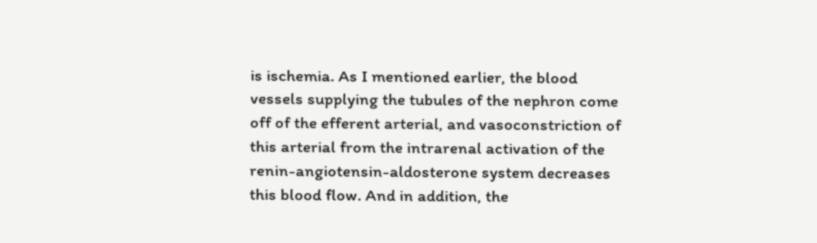is ischemia. As I mentioned earlier, the blood vessels supplying the tubules of the nephron come off of the efferent arterial, and vasoconstriction of this arterial from the intrarenal activation of the renin-angiotensin-aldosterone system decreases this blood flow. And in addition, the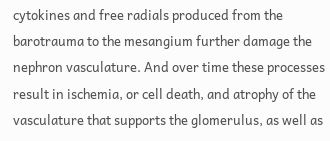cytokines and free radials produced from the barotrauma to the mesangium further damage the nephron vasculature. And over time these processes result in ischemia, or cell death, and atrophy of the vasculature that supports the glomerulus, as well as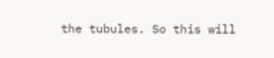the tubules. So this will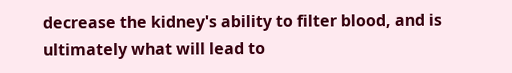decrease the kidney's ability to filter blood, and is ultimately what will lead to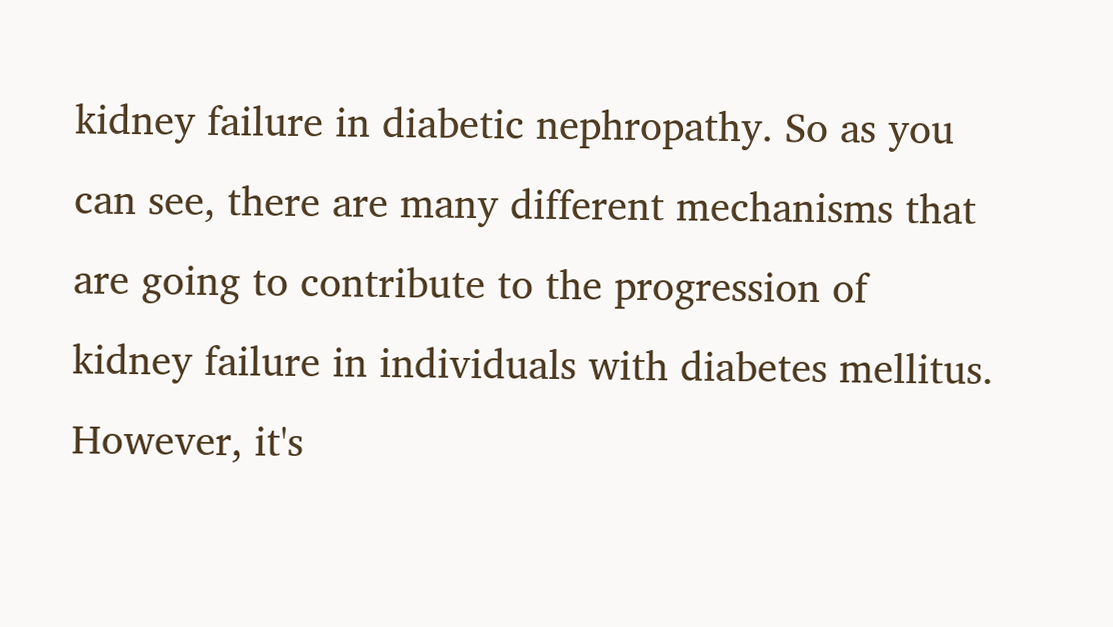kidney failure in diabetic nephropathy. So as you can see, there are many different mechanisms that are going to contribute to the progression of kidney failure in individuals with diabetes mellitus. However, it's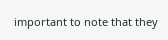important to note that they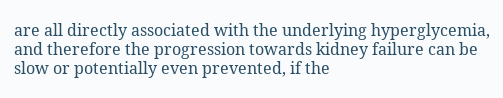are all directly associated with the underlying hyperglycemia, and therefore the progression towards kidney failure can be slow or potentially even prevented, if the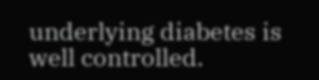underlying diabetes is well controlled.